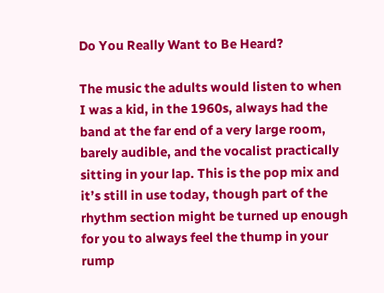Do You Really Want to Be Heard?

The music the adults would listen to when I was a kid, in the 1960s, always had the band at the far end of a very large room, barely audible, and the vocalist practically sitting in your lap. This is the pop mix and it’s still in use today, though part of the rhythm section might be turned up enough for you to always feel the thump in your rump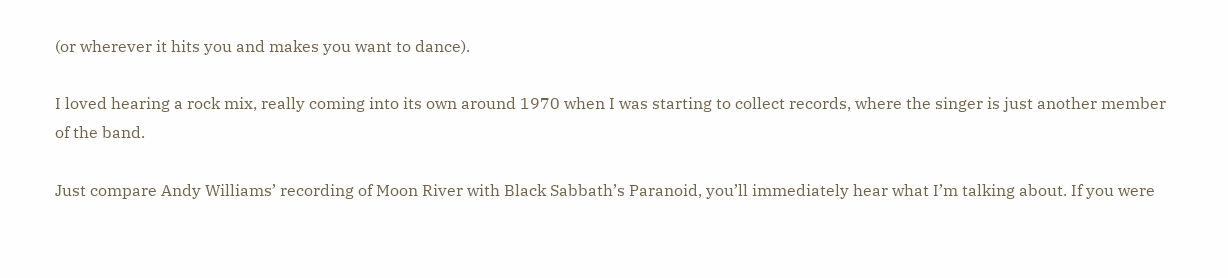(or wherever it hits you and makes you want to dance).

I loved hearing a rock mix, really coming into its own around 1970 when I was starting to collect records, where the singer is just another member of the band.

Just compare Andy Williams’ recording of Moon River with Black Sabbath’s Paranoid, you’ll immediately hear what I’m talking about. If you were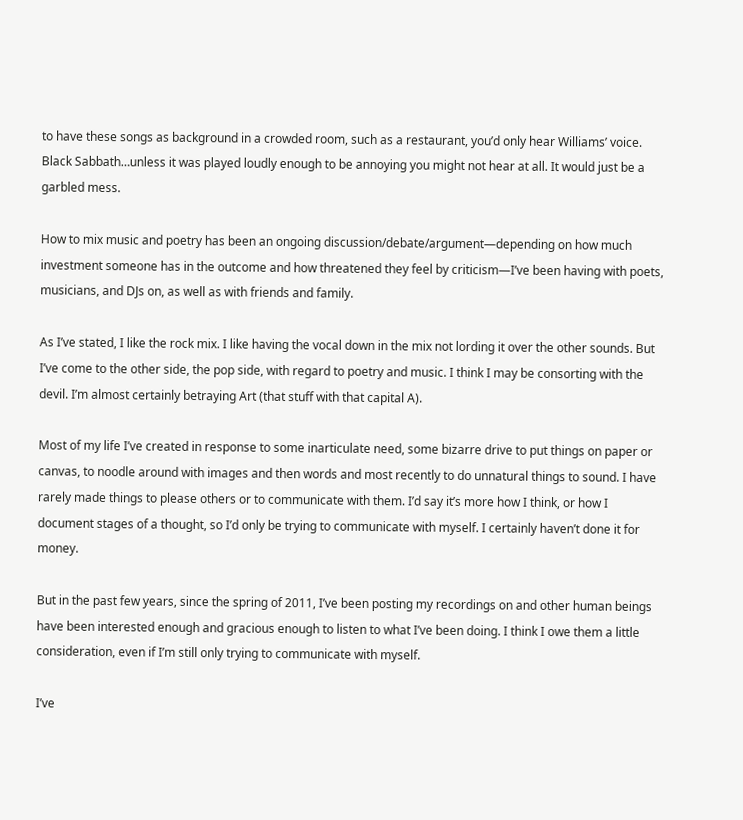to have these songs as background in a crowded room, such as a restaurant, you’d only hear Williams’ voice. Black Sabbath…unless it was played loudly enough to be annoying you might not hear at all. It would just be a garbled mess.

How to mix music and poetry has been an ongoing discussion/debate/argument—depending on how much investment someone has in the outcome and how threatened they feel by criticism—I’ve been having with poets, musicians, and DJs on, as well as with friends and family.

As I’ve stated, I like the rock mix. I like having the vocal down in the mix not lording it over the other sounds. But I’ve come to the other side, the pop side, with regard to poetry and music. I think I may be consorting with the devil. I’m almost certainly betraying Art (that stuff with that capital A).

Most of my life I’ve created in response to some inarticulate need, some bizarre drive to put things on paper or canvas, to noodle around with images and then words and most recently to do unnatural things to sound. I have rarely made things to please others or to communicate with them. I’d say it’s more how I think, or how I document stages of a thought, so I’d only be trying to communicate with myself. I certainly haven’t done it for money.

But in the past few years, since the spring of 2011, I’ve been posting my recordings on and other human beings have been interested enough and gracious enough to listen to what I’ve been doing. I think I owe them a little consideration, even if I’m still only trying to communicate with myself.

I’ve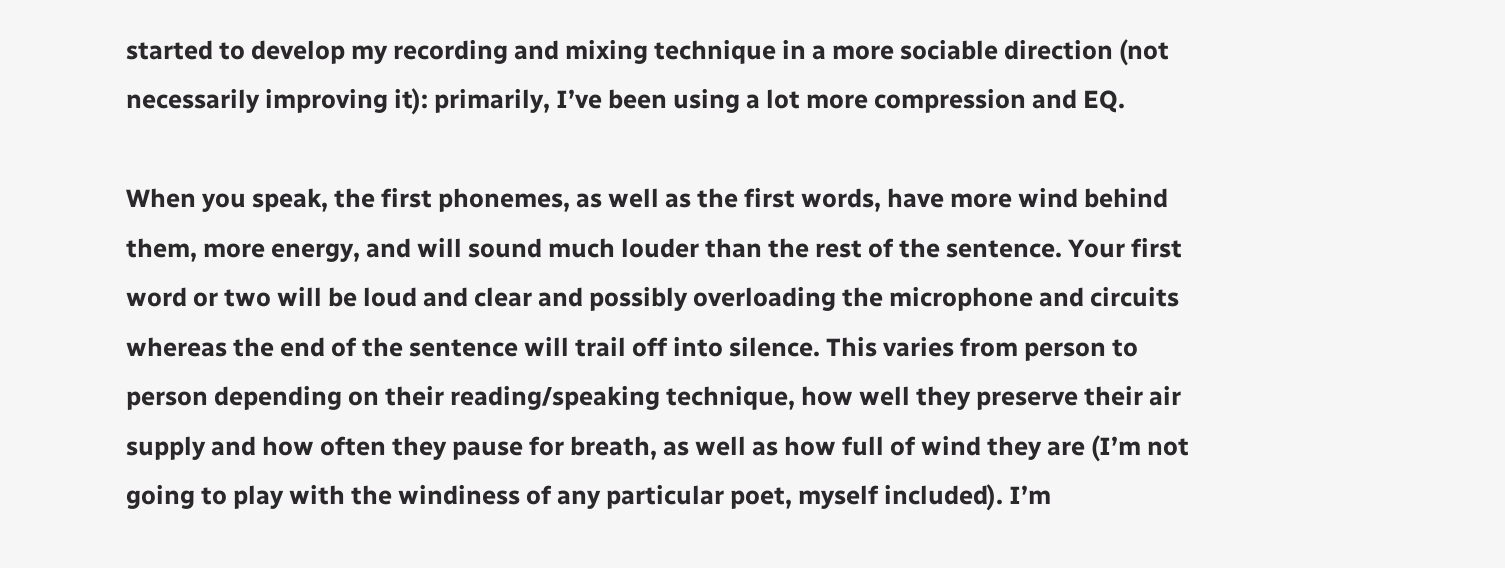started to develop my recording and mixing technique in a more sociable direction (not necessarily improving it): primarily, I’ve been using a lot more compression and EQ.

When you speak, the first phonemes, as well as the first words, have more wind behind them, more energy, and will sound much louder than the rest of the sentence. Your first word or two will be loud and clear and possibly overloading the microphone and circuits whereas the end of the sentence will trail off into silence. This varies from person to person depending on their reading/speaking technique, how well they preserve their air supply and how often they pause for breath, as well as how full of wind they are (I’m not going to play with the windiness of any particular poet, myself included). I’m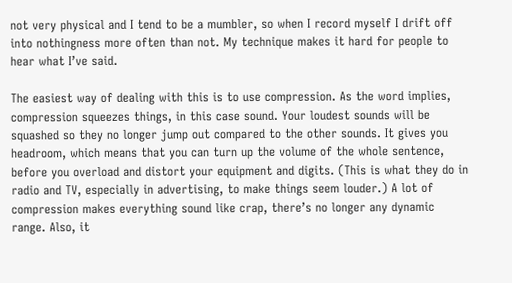not very physical and I tend to be a mumbler, so when I record myself I drift off into nothingness more often than not. My technique makes it hard for people to hear what I’ve said.

The easiest way of dealing with this is to use compression. As the word implies, compression squeezes things, in this case sound. Your loudest sounds will be squashed so they no longer jump out compared to the other sounds. It gives you headroom, which means that you can turn up the volume of the whole sentence, before you overload and distort your equipment and digits. (This is what they do in radio and TV, especially in advertising, to make things seem louder.) A lot of compression makes everything sound like crap, there’s no longer any dynamic range. Also, it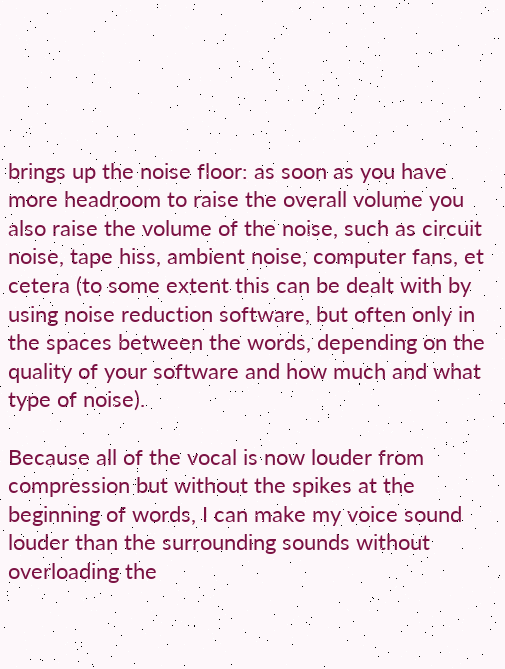brings up the noise floor: as soon as you have more headroom to raise the overall volume you also raise the volume of the noise, such as circuit noise, tape hiss, ambient noise, computer fans, et cetera (to some extent this can be dealt with by using noise reduction software, but often only in the spaces between the words, depending on the quality of your software and how much and what type of noise).

Because all of the vocal is now louder from compression but without the spikes at the beginning of words, I can make my voice sound louder than the surrounding sounds without overloading the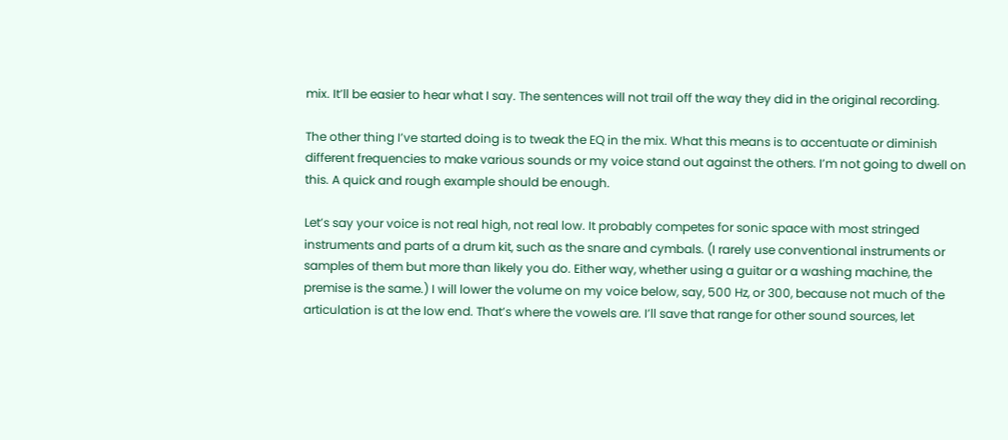mix. It’ll be easier to hear what I say. The sentences will not trail off the way they did in the original recording.

The other thing I’ve started doing is to tweak the EQ in the mix. What this means is to accentuate or diminish different frequencies to make various sounds or my voice stand out against the others. I’m not going to dwell on this. A quick and rough example should be enough.

Let’s say your voice is not real high, not real low. It probably competes for sonic space with most stringed instruments and parts of a drum kit, such as the snare and cymbals. (I rarely use conventional instruments or samples of them but more than likely you do. Either way, whether using a guitar or a washing machine, the premise is the same.) I will lower the volume on my voice below, say, 500 Hz, or 300, because not much of the articulation is at the low end. That’s where the vowels are. I’ll save that range for other sound sources, let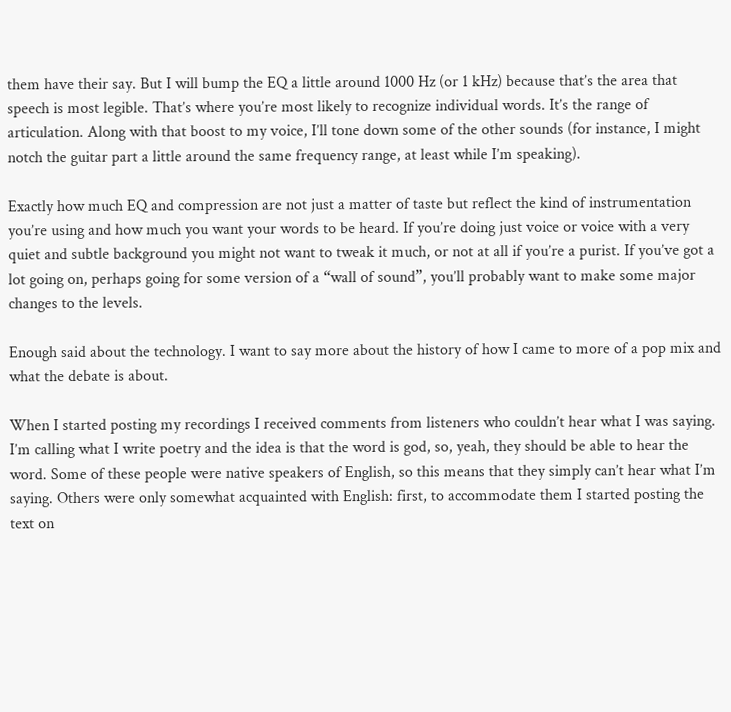them have their say. But I will bump the EQ a little around 1000 Hz (or 1 kHz) because that’s the area that speech is most legible. That’s where you’re most likely to recognize individual words. It’s the range of articulation. Along with that boost to my voice, I’ll tone down some of the other sounds (for instance, I might notch the guitar part a little around the same frequency range, at least while I’m speaking).

Exactly how much EQ and compression are not just a matter of taste but reflect the kind of instrumentation you’re using and how much you want your words to be heard. If you’re doing just voice or voice with a very quiet and subtle background you might not want to tweak it much, or not at all if you’re a purist. If you’ve got a lot going on, perhaps going for some version of a “wall of sound”, you’ll probably want to make some major changes to the levels.

Enough said about the technology. I want to say more about the history of how I came to more of a pop mix and what the debate is about.

When I started posting my recordings I received comments from listeners who couldn’t hear what I was saying. I’m calling what I write poetry and the idea is that the word is god, so, yeah, they should be able to hear the word. Some of these people were native speakers of English, so this means that they simply can’t hear what I’m saying. Others were only somewhat acquainted with English: first, to accommodate them I started posting the text on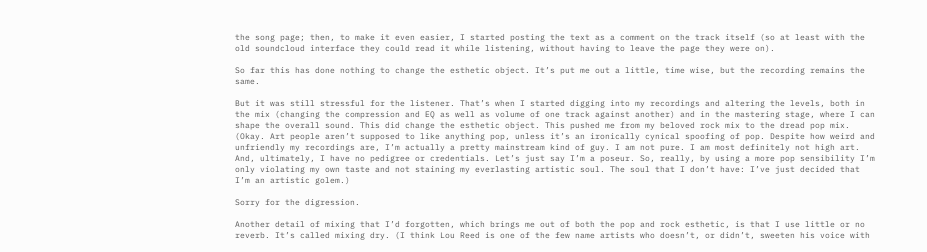the song page; then, to make it even easier, I started posting the text as a comment on the track itself (so at least with the old soundcloud interface they could read it while listening, without having to leave the page they were on).

So far this has done nothing to change the esthetic object. It’s put me out a little, time wise, but the recording remains the same.

But it was still stressful for the listener. That’s when I started digging into my recordings and altering the levels, both in the mix (changing the compression and EQ as well as volume of one track against another) and in the mastering stage, where I can shape the overall sound. This did change the esthetic object. This pushed me from my beloved rock mix to the dread pop mix. (Okay. Art people aren’t supposed to like anything pop, unless it’s an ironically cynical spoofing of pop. Despite how weird and unfriendly my recordings are, I’m actually a pretty mainstream kind of guy. I am not pure. I am most definitely not high art. And, ultimately, I have no pedigree or credentials. Let’s just say I’m a poseur. So, really, by using a more pop sensibility I’m only violating my own taste and not staining my everlasting artistic soul. The soul that I don’t have: I’ve just decided that I’m an artistic golem.)

Sorry for the digression.

Another detail of mixing that I’d forgotten, which brings me out of both the pop and rock esthetic, is that I use little or no reverb. It’s called mixing dry. (I think Lou Reed is one of the few name artists who doesn’t, or didn’t, sweeten his voice with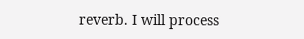reverb. I will process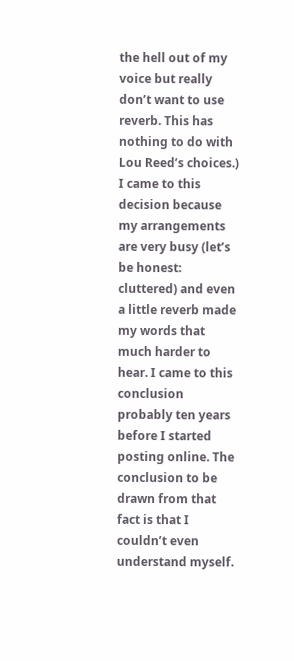the hell out of my voice but really don’t want to use reverb. This has nothing to do with Lou Reed’s choices.) I came to this decision because my arrangements are very busy (let’s be honest: cluttered) and even a little reverb made my words that much harder to hear. I came to this conclusion probably ten years before I started posting online. The conclusion to be drawn from that fact is that I couldn’t even understand myself.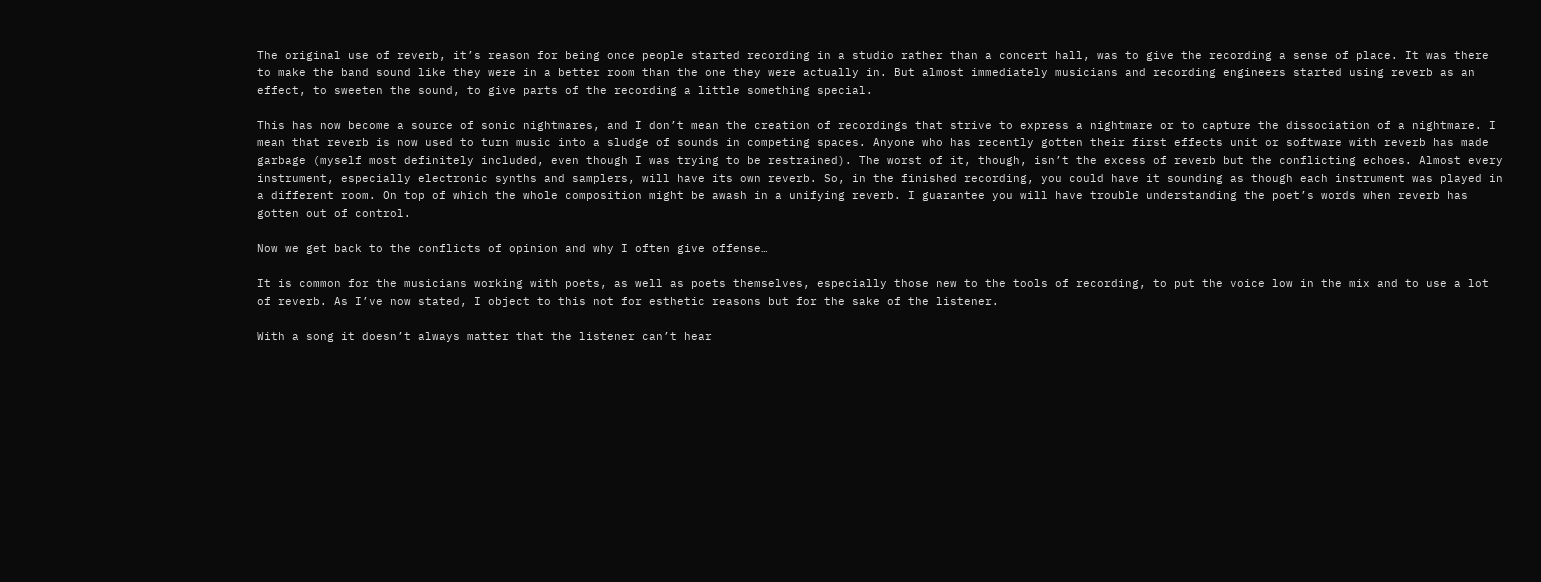The original use of reverb, it’s reason for being once people started recording in a studio rather than a concert hall, was to give the recording a sense of place. It was there to make the band sound like they were in a better room than the one they were actually in. But almost immediately musicians and recording engineers started using reverb as an effect, to sweeten the sound, to give parts of the recording a little something special.

This has now become a source of sonic nightmares, and I don’t mean the creation of recordings that strive to express a nightmare or to capture the dissociation of a nightmare. I mean that reverb is now used to turn music into a sludge of sounds in competing spaces. Anyone who has recently gotten their first effects unit or software with reverb has made garbage (myself most definitely included, even though I was trying to be restrained). The worst of it, though, isn’t the excess of reverb but the conflicting echoes. Almost every instrument, especially electronic synths and samplers, will have its own reverb. So, in the finished recording, you could have it sounding as though each instrument was played in a different room. On top of which the whole composition might be awash in a unifying reverb. I guarantee you will have trouble understanding the poet’s words when reverb has gotten out of control.

Now we get back to the conflicts of opinion and why I often give offense…

It is common for the musicians working with poets, as well as poets themselves, especially those new to the tools of recording, to put the voice low in the mix and to use a lot of reverb. As I’ve now stated, I object to this not for esthetic reasons but for the sake of the listener.

With a song it doesn’t always matter that the listener can’t hear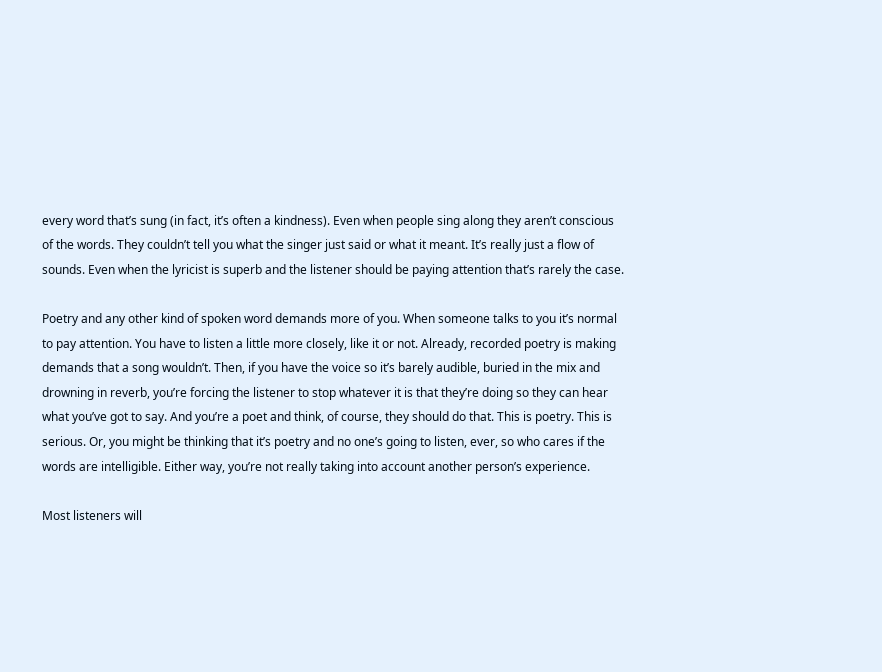every word that’s sung (in fact, it’s often a kindness). Even when people sing along they aren’t conscious of the words. They couldn’t tell you what the singer just said or what it meant. It’s really just a flow of sounds. Even when the lyricist is superb and the listener should be paying attention that’s rarely the case.

Poetry and any other kind of spoken word demands more of you. When someone talks to you it’s normal to pay attention. You have to listen a little more closely, like it or not. Already, recorded poetry is making demands that a song wouldn’t. Then, if you have the voice so it’s barely audible, buried in the mix and drowning in reverb, you’re forcing the listener to stop whatever it is that they’re doing so they can hear what you’ve got to say. And you’re a poet and think, of course, they should do that. This is poetry. This is serious. Or, you might be thinking that it’s poetry and no one’s going to listen, ever, so who cares if the words are intelligible. Either way, you’re not really taking into account another person’s experience.

Most listeners will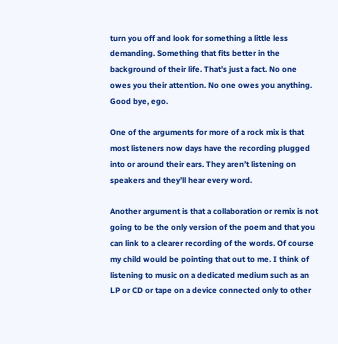turn you off and look for something a little less demanding. Something that fits better in the background of their life. That’s just a fact. No one owes you their attention. No one owes you anything. Good bye, ego.

One of the arguments for more of a rock mix is that most listeners now days have the recording plugged into or around their ears. They aren’t listening on speakers and they’ll hear every word.

Another argument is that a collaboration or remix is not going to be the only version of the poem and that you can link to a clearer recording of the words. Of course my child would be pointing that out to me. I think of listening to music on a dedicated medium such as an LP or CD or tape on a device connected only to other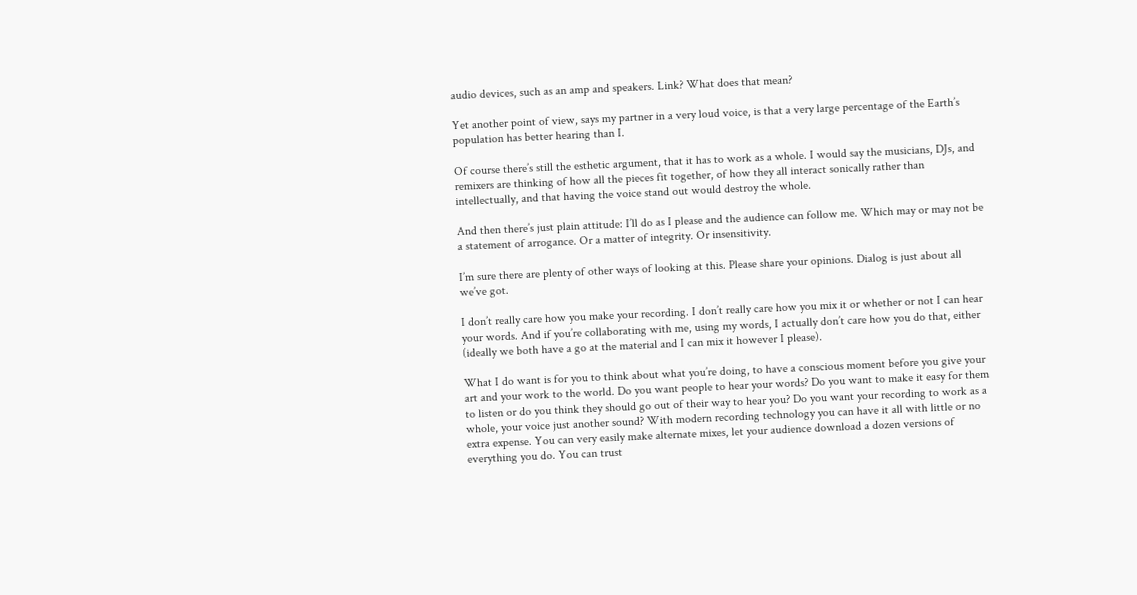audio devices, such as an amp and speakers. Link? What does that mean?

Yet another point of view, says my partner in a very loud voice, is that a very large percentage of the Earth’s population has better hearing than I.

Of course there’s still the esthetic argument, that it has to work as a whole. I would say the musicians, DJs, and remixers are thinking of how all the pieces fit together, of how they all interact sonically rather than intellectually, and that having the voice stand out would destroy the whole.

And then there’s just plain attitude: I’ll do as I please and the audience can follow me. Which may or may not be a statement of arrogance. Or a matter of integrity. Or insensitivity.

I’m sure there are plenty of other ways of looking at this. Please share your opinions. Dialog is just about all we’ve got.

I don’t really care how you make your recording. I don’t really care how you mix it or whether or not I can hear your words. And if you’re collaborating with me, using my words, I actually don’t care how you do that, either (ideally we both have a go at the material and I can mix it however I please).

What I do want is for you to think about what you’re doing, to have a conscious moment before you give your art and your work to the world. Do you want people to hear your words? Do you want to make it easy for them to listen or do you think they should go out of their way to hear you? Do you want your recording to work as a whole, your voice just another sound? With modern recording technology you can have it all with little or no extra expense. You can very easily make alternate mixes, let your audience download a dozen versions of everything you do. You can trust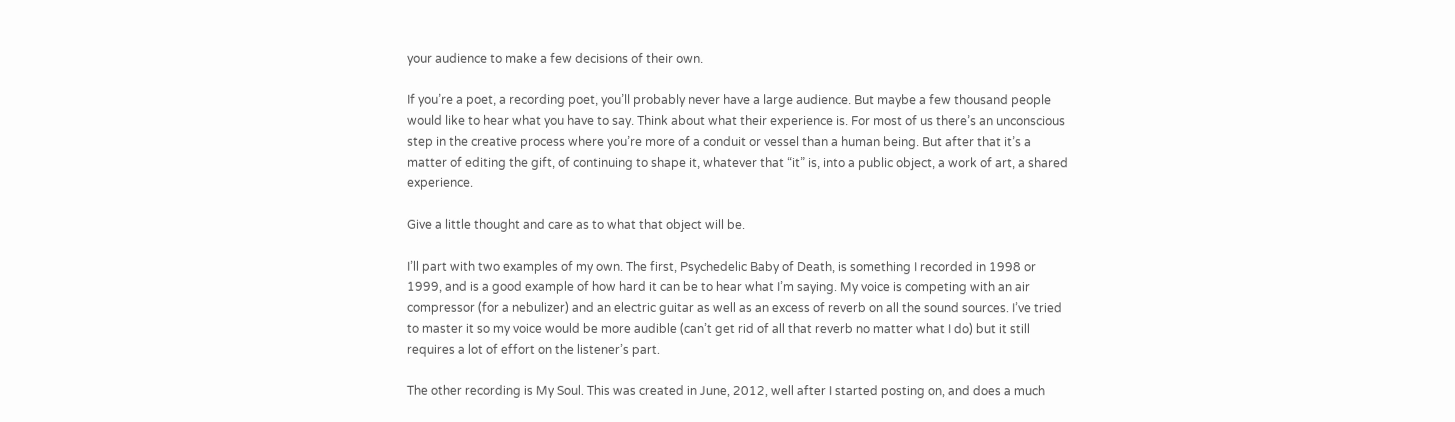your audience to make a few decisions of their own.

If you’re a poet, a recording poet, you’ll probably never have a large audience. But maybe a few thousand people would like to hear what you have to say. Think about what their experience is. For most of us there’s an unconscious step in the creative process where you’re more of a conduit or vessel than a human being. But after that it’s a matter of editing the gift, of continuing to shape it, whatever that “it” is, into a public object, a work of art, a shared experience.

Give a little thought and care as to what that object will be.

I’ll part with two examples of my own. The first, Psychedelic Baby of Death, is something I recorded in 1998 or 1999, and is a good example of how hard it can be to hear what I’m saying. My voice is competing with an air compressor (for a nebulizer) and an electric guitar as well as an excess of reverb on all the sound sources. I’ve tried to master it so my voice would be more audible (can’t get rid of all that reverb no matter what I do) but it still requires a lot of effort on the listener’s part.

The other recording is My Soul. This was created in June, 2012, well after I started posting on, and does a much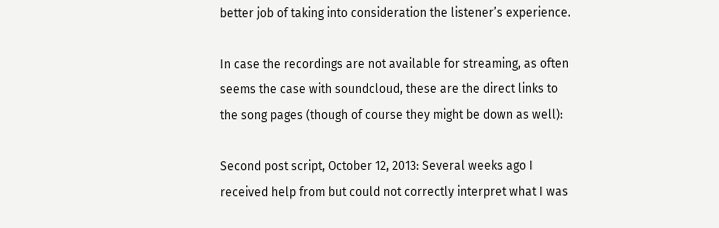better job of taking into consideration the listener’s experience.

In case the recordings are not available for streaming, as often seems the case with soundcloud, these are the direct links to the song pages (though of course they might be down as well):

Second post script, October 12, 2013: Several weeks ago I received help from but could not correctly interpret what I was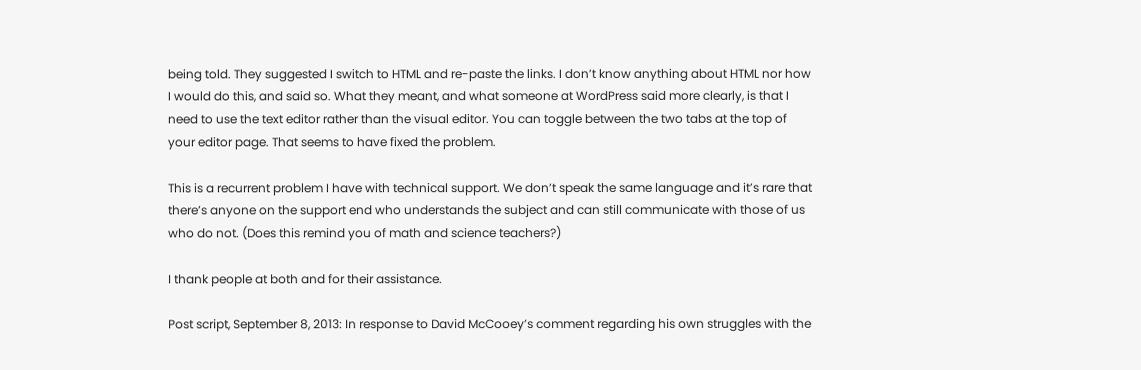being told. They suggested I switch to HTML and re-paste the links. I don’t know anything about HTML nor how I would do this, and said so. What they meant, and what someone at WordPress said more clearly, is that I need to use the text editor rather than the visual editor. You can toggle between the two tabs at the top of your editor page. That seems to have fixed the problem.

This is a recurrent problem I have with technical support. We don’t speak the same language and it’s rare that there’s anyone on the support end who understands the subject and can still communicate with those of us who do not. (Does this remind you of math and science teachers?)

I thank people at both and for their assistance.

Post script, September 8, 2013: In response to David McCooey’s comment regarding his own struggles with the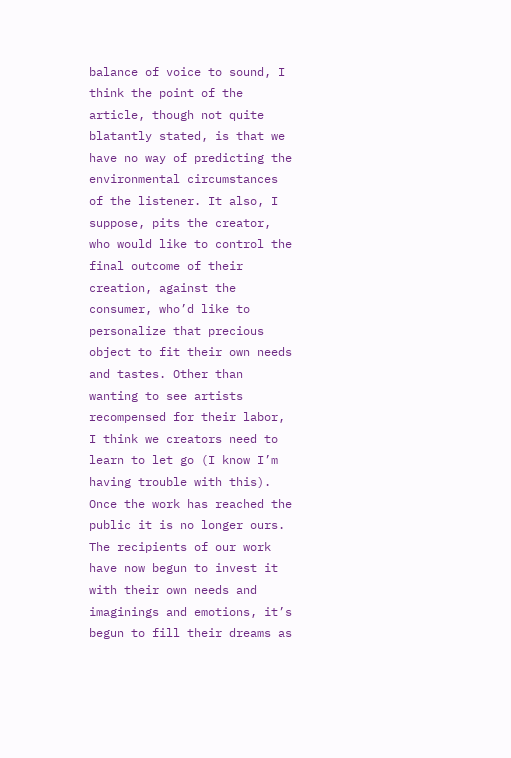balance of voice to sound, I think the point of the article, though not quite blatantly stated, is that we have no way of predicting the environmental circumstances of the listener. It also, I suppose, pits the creator, who would like to control the final outcome of their creation, against the consumer, who’d like to personalize that precious object to fit their own needs and tastes. Other than wanting to see artists recompensed for their labor, I think we creators need to learn to let go (I know I’m having trouble with this). Once the work has reached the public it is no longer ours. The recipients of our work have now begun to invest it with their own needs and imaginings and emotions, it’s begun to fill their dreams as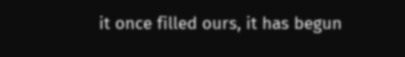it once filled ours, it has begun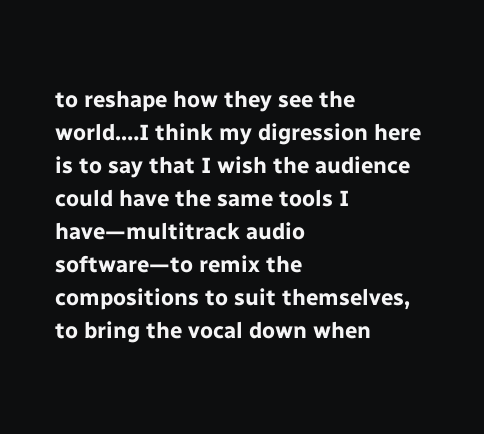to reshape how they see the world.…I think my digression here is to say that I wish the audience could have the same tools I have—multitrack audio software—to remix the compositions to suit themselves, to bring the vocal down when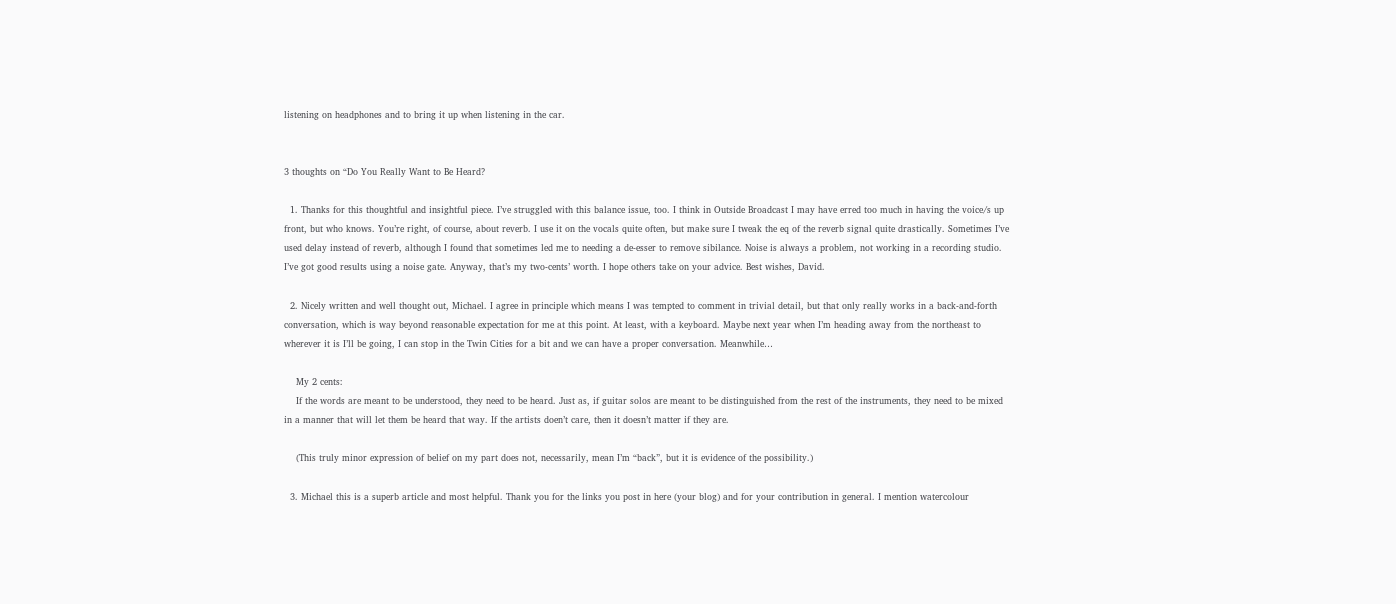listening on headphones and to bring it up when listening in the car.


3 thoughts on “Do You Really Want to Be Heard?

  1. Thanks for this thoughtful and insightful piece. I’ve struggled with this balance issue, too. I think in Outside Broadcast I may have erred too much in having the voice/s up front, but who knows. You’re right, of course, about reverb. I use it on the vocals quite often, but make sure I tweak the eq of the reverb signal quite drastically. Sometimes I’ve used delay instead of reverb, although I found that sometimes led me to needing a de-esser to remove sibilance. Noise is always a problem, not working in a recording studio. I’ve got good results using a noise gate. Anyway, that’s my two-cents’ worth. I hope others take on your advice. Best wishes, David.

  2. Nicely written and well thought out, Michael. I agree in principle which means I was tempted to comment in trivial detail, but that only really works in a back-and-forth conversation, which is way beyond reasonable expectation for me at this point. At least, with a keyboard. Maybe next year when I’m heading away from the northeast to wherever it is I’ll be going, I can stop in the Twin Cities for a bit and we can have a proper conversation. Meanwhile…

    My 2 cents:
    If the words are meant to be understood, they need to be heard. Just as, if guitar solos are meant to be distinguished from the rest of the instruments, they need to be mixed in a manner that will let them be heard that way. If the artists doen’t care, then it doesn’t matter if they are.

    (This truly minor expression of belief on my part does not, necessarily, mean I’m “back”, but it is evidence of the possibility.)

  3. Michael this is a superb article and most helpful. Thank you for the links you post in here (your blog) and for your contribution in general. I mention watercolour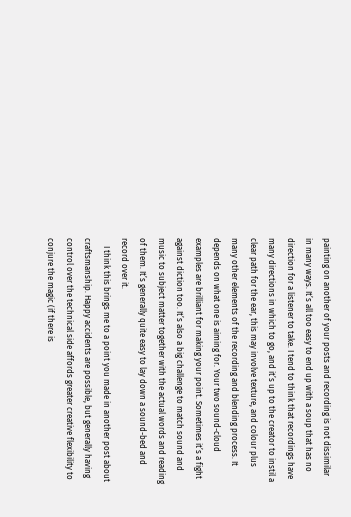painting on another of your posts and recording is not dissimilar in many ways. It’s all too easy to end up with a soup that has no direction for a listener to take. I tend to think that recordings have many directions in which to go, and it’s up to the creator to instil a clear path for the ear, this may involve texture, and colour plus many other elements of the recording and blending process. It depends on what one is aiming for. Your two sound-cloud examples are brilliant for making your point. Sometimes it’s a fight against diction too. It’s also a big challenge to match sound and music to subject matter together with the actual words and reading of them. It’s generally quite easy to lay down a sound-bed and record over it.
    I think this brings me to a point you made in another post about craftsmanship. Happy accidents are possible, but generally having control over the technical side affords greater creative flexibility to conjure the magic (if there is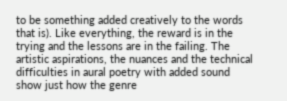to be something added creatively to the words that is). Like everything, the reward is in the trying and the lessons are in the failing. The artistic aspirations, the nuances and the technical difficulties in aural poetry with added sound show just how the genre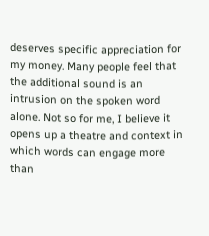deserves specific appreciation for my money. Many people feel that the additional sound is an intrusion on the spoken word alone. Not so for me, I believe it opens up a theatre and context in which words can engage more than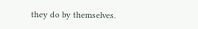they do by themselves.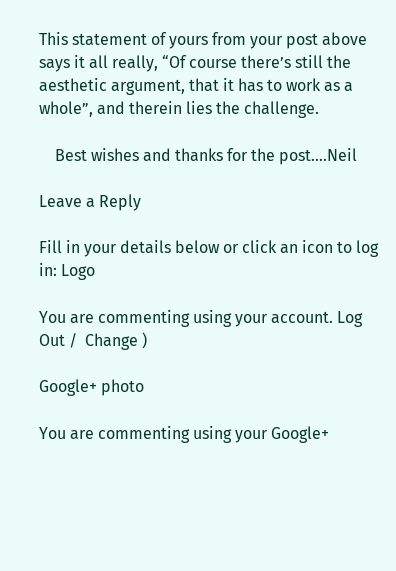This statement of yours from your post above says it all really, “Of course there’s still the aesthetic argument, that it has to work as a whole”, and therein lies the challenge.

    Best wishes and thanks for the post….Neil

Leave a Reply

Fill in your details below or click an icon to log in: Logo

You are commenting using your account. Log Out /  Change )

Google+ photo

You are commenting using your Google+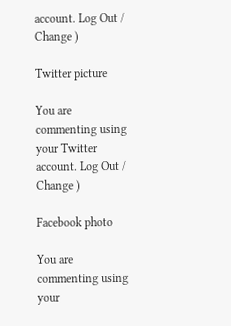account. Log Out /  Change )

Twitter picture

You are commenting using your Twitter account. Log Out /  Change )

Facebook photo

You are commenting using your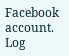Facebook account. Log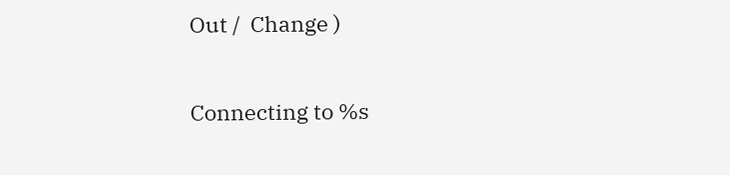Out /  Change )

Connecting to %s